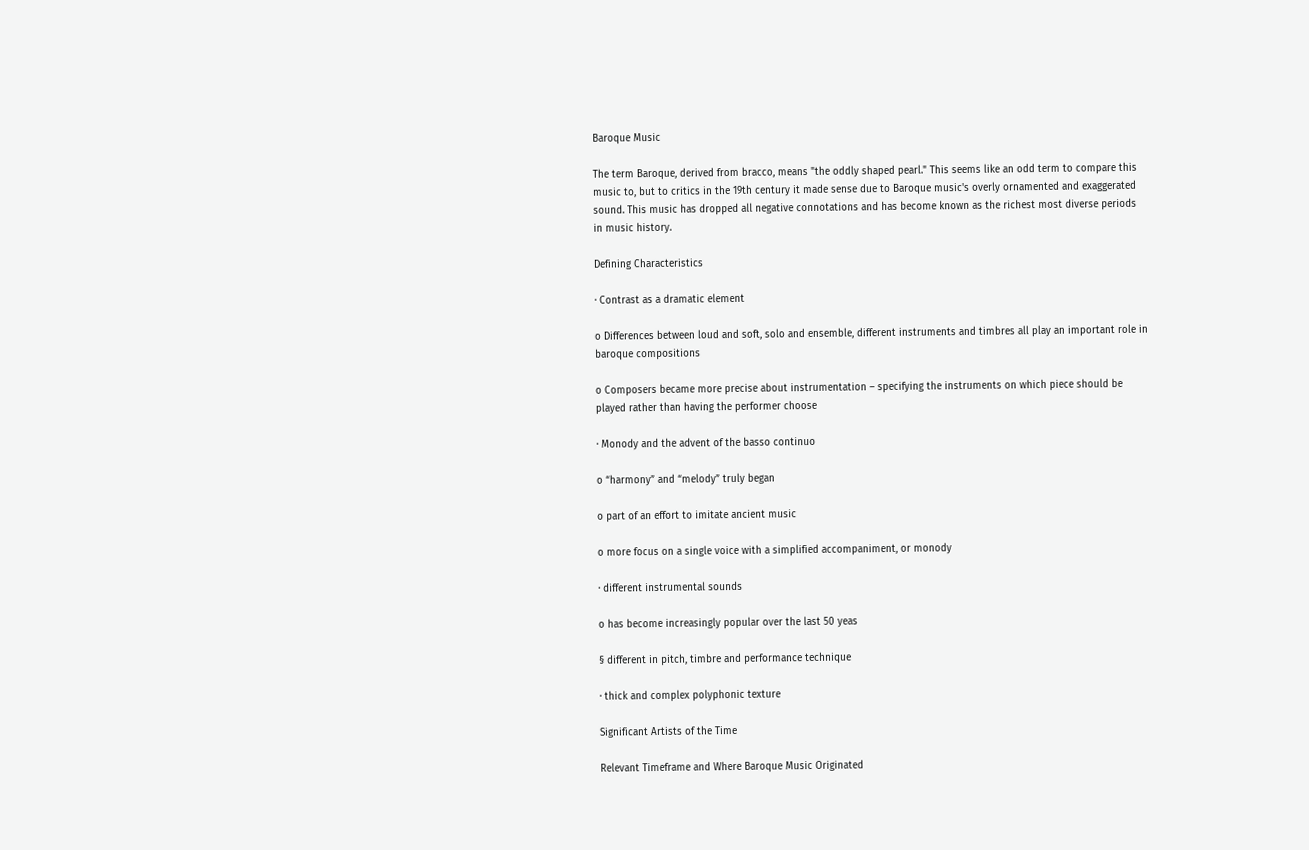Baroque Music

The term Baroque, derived from bracco, means "the oddly shaped pearl." This seems like an odd term to compare this music to, but to critics in the 19th century it made sense due to Baroque music's overly ornamented and exaggerated sound. This music has dropped all negative connotations and has become known as the richest most diverse periods in music history.

Defining Characteristics

· Contrast as a dramatic element

o Differences between loud and soft, solo and ensemble, different instruments and timbres all play an important role in baroque compositions

o Composers became more precise about instrumentation – specifying the instruments on which piece should be played rather than having the performer choose

· Monody and the advent of the basso continuo

o “harmony” and “melody” truly began

o part of an effort to imitate ancient music

o more focus on a single voice with a simplified accompaniment, or monody

· different instrumental sounds

o has become increasingly popular over the last 50 yeas

§ different in pitch, timbre and performance technique

· thick and complex polyphonic texture

Significant Artists of the Time

Relevant Timeframe and Where Baroque Music Originated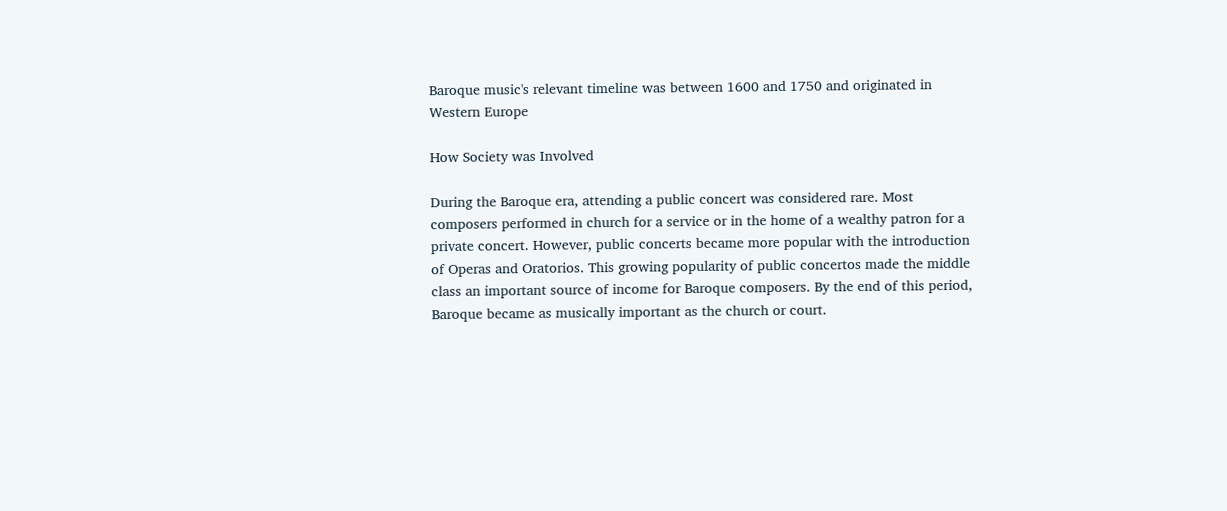Baroque music's relevant timeline was between 1600 and 1750 and originated in Western Europe

How Society was Involved

During the Baroque era, attending a public concert was considered rare. Most composers performed in church for a service or in the home of a wealthy patron for a private concert. However, public concerts became more popular with the introduction of Operas and Oratorios. This growing popularity of public concertos made the middle class an important source of income for Baroque composers. By the end of this period, Baroque became as musically important as the church or court.